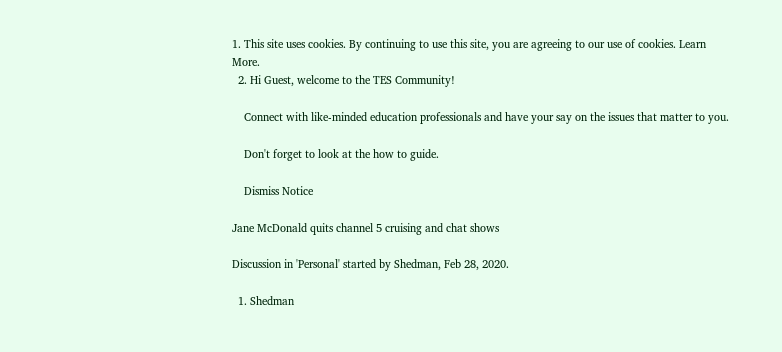1. This site uses cookies. By continuing to use this site, you are agreeing to our use of cookies. Learn More.
  2. Hi Guest, welcome to the TES Community!

    Connect with like-minded education professionals and have your say on the issues that matter to you.

    Don't forget to look at the how to guide.

    Dismiss Notice

Jane McDonald quits channel 5 cruising and chat shows

Discussion in 'Personal' started by Shedman, Feb 28, 2020.

  1. Shedman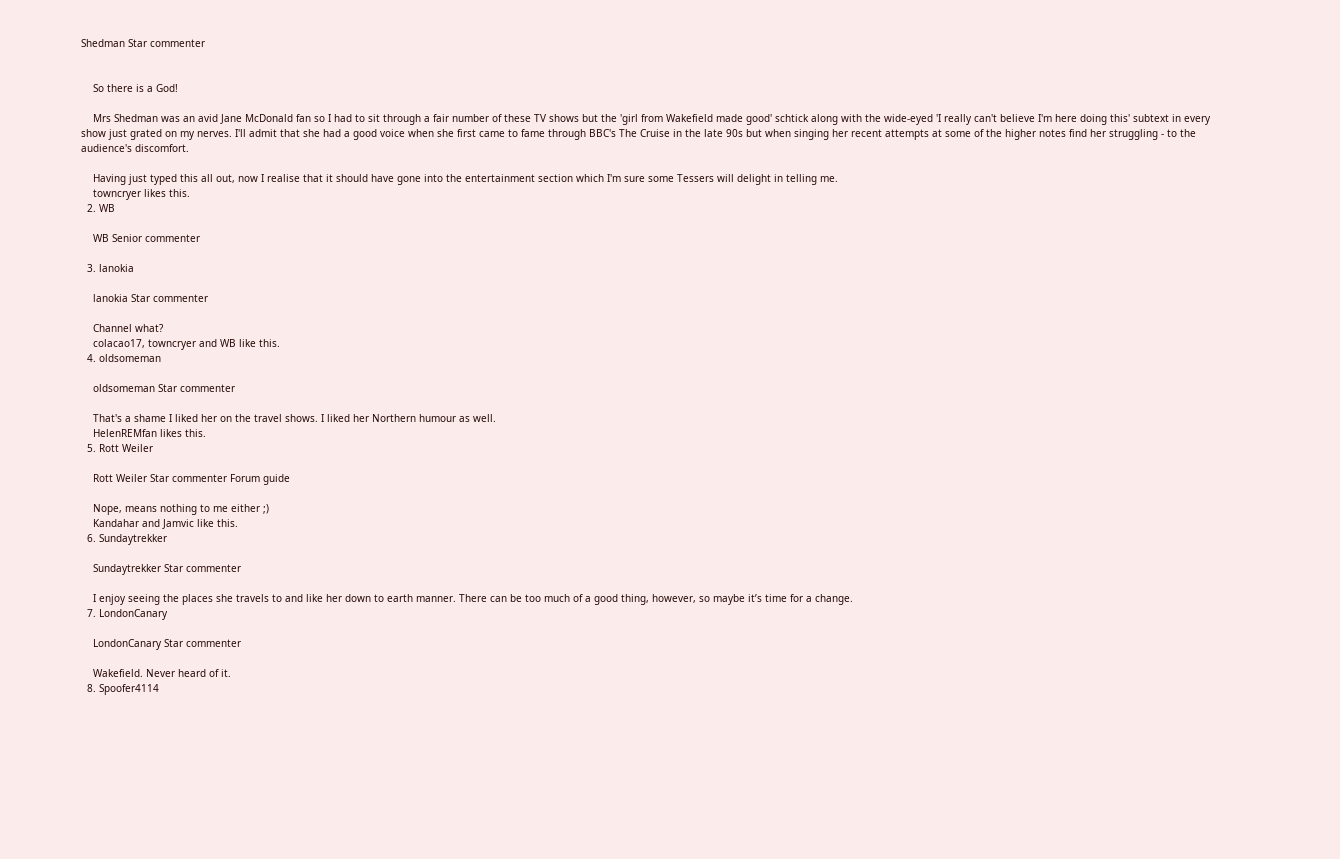Shedman Star commenter


    So there is a God!

    Mrs Shedman was an avid Jane McDonald fan so I had to sit through a fair number of these TV shows but the 'girl from Wakefield made good' schtick along with the wide-eyed 'I really can't believe I'm here doing this' subtext in every show just grated on my nerves. I'll admit that she had a good voice when she first came to fame through BBC's The Cruise in the late 90s but when singing her recent attempts at some of the higher notes find her struggling - to the audience's discomfort.

    Having just typed this all out, now I realise that it should have gone into the entertainment section which I'm sure some Tessers will delight in telling me.
    towncryer likes this.
  2. WB

    WB Senior commenter

  3. lanokia

    lanokia Star commenter

    Channel what?
    colacao17, towncryer and WB like this.
  4. oldsomeman

    oldsomeman Star commenter

    That's a shame I liked her on the travel shows. I liked her Northern humour as well.
    HelenREMfan likes this.
  5. Rott Weiler

    Rott Weiler Star commenter Forum guide

    Nope, means nothing to me either ;)
    Kandahar and Jamvic like this.
  6. Sundaytrekker

    Sundaytrekker Star commenter

    I enjoy seeing the places she travels to and like her down to earth manner. There can be too much of a good thing, however, so maybe it’s time for a change.
  7. LondonCanary

    LondonCanary Star commenter

    Wakefield. Never heard of it.
  8. Spoofer4114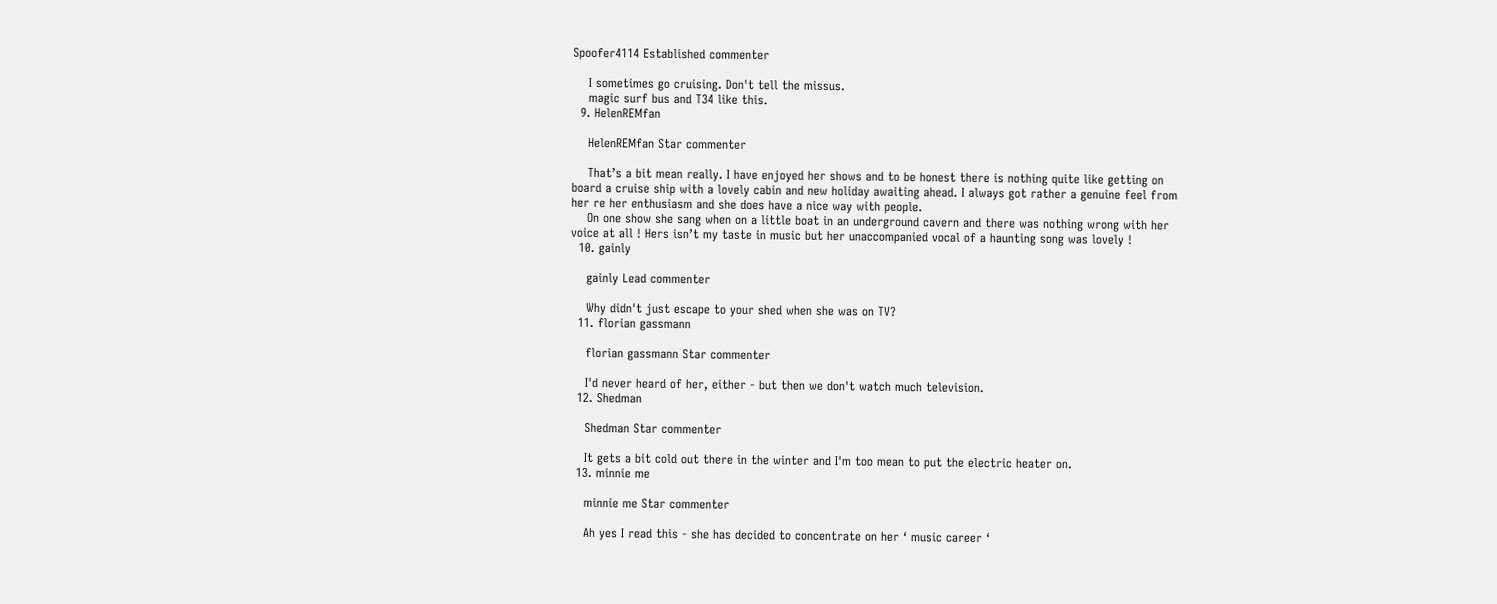Spoofer4114 Established commenter

    I sometimes go cruising. Don't tell the missus.
    magic surf bus and T34 like this.
  9. HelenREMfan

    HelenREMfan Star commenter

    That’s a bit mean really. I have enjoyed her shows and to be honest there is nothing quite like getting on board a cruise ship with a lovely cabin and new holiday awaiting ahead. I always got rather a genuine feel from her re her enthusiasm and she does have a nice way with people.
    On one show she sang when on a little boat in an underground cavern and there was nothing wrong with her voice at all ! Hers isn’t my taste in music but her unaccompanied vocal of a haunting song was lovely !
  10. gainly

    gainly Lead commenter

    Why didn't just escape to your shed when she was on TV?
  11. florian gassmann

    florian gassmann Star commenter

    I'd never heard of her, either - but then we don't watch much television.
  12. Shedman

    Shedman Star commenter

    It gets a bit cold out there in the winter and I'm too mean to put the electric heater on.
  13. minnie me

    minnie me Star commenter

    Ah yes I read this - she has decided to concentrate on her ‘ music career ‘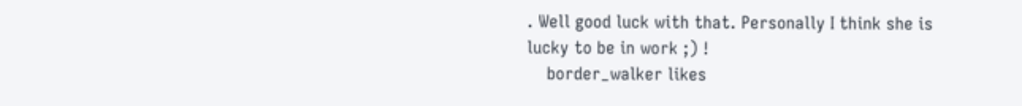. Well good luck with that. Personally I think she is lucky to be in work ;) !
    border_walker likes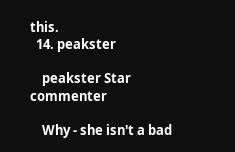this.
  14. peakster

    peakster Star commenter

    Why - she isn't a bad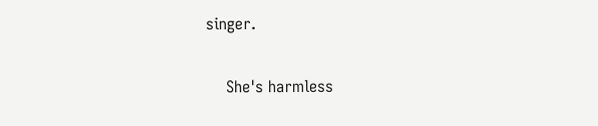singer.

    She's harmless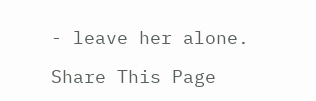- leave her alone.

Share This Page